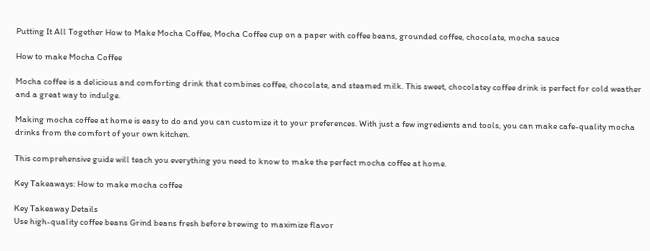Putting It All Together How to Make Mocha Coffee, Mocha Coffee cup on a paper with coffee beans, grounded coffee, chocolate, mocha sauce

How to make Mocha Coffee

Mocha coffee is a delicious and comforting drink that combines coffee, chocolate, and steamed milk. This sweet, chocolatey coffee drink is perfect for cold weather and a great way to indulge.

Making mocha coffee at home is easy to do and you can customize it to your preferences. With just a few ingredients and tools, you can make cafe-quality mocha drinks from the comfort of your own kitchen.

This comprehensive guide will teach you everything you need to know to make the perfect mocha coffee at home.

Key Takeaways: How to make mocha coffee

Key Takeaway Details
Use high-quality coffee beans Grind beans fresh before brewing to maximize flavor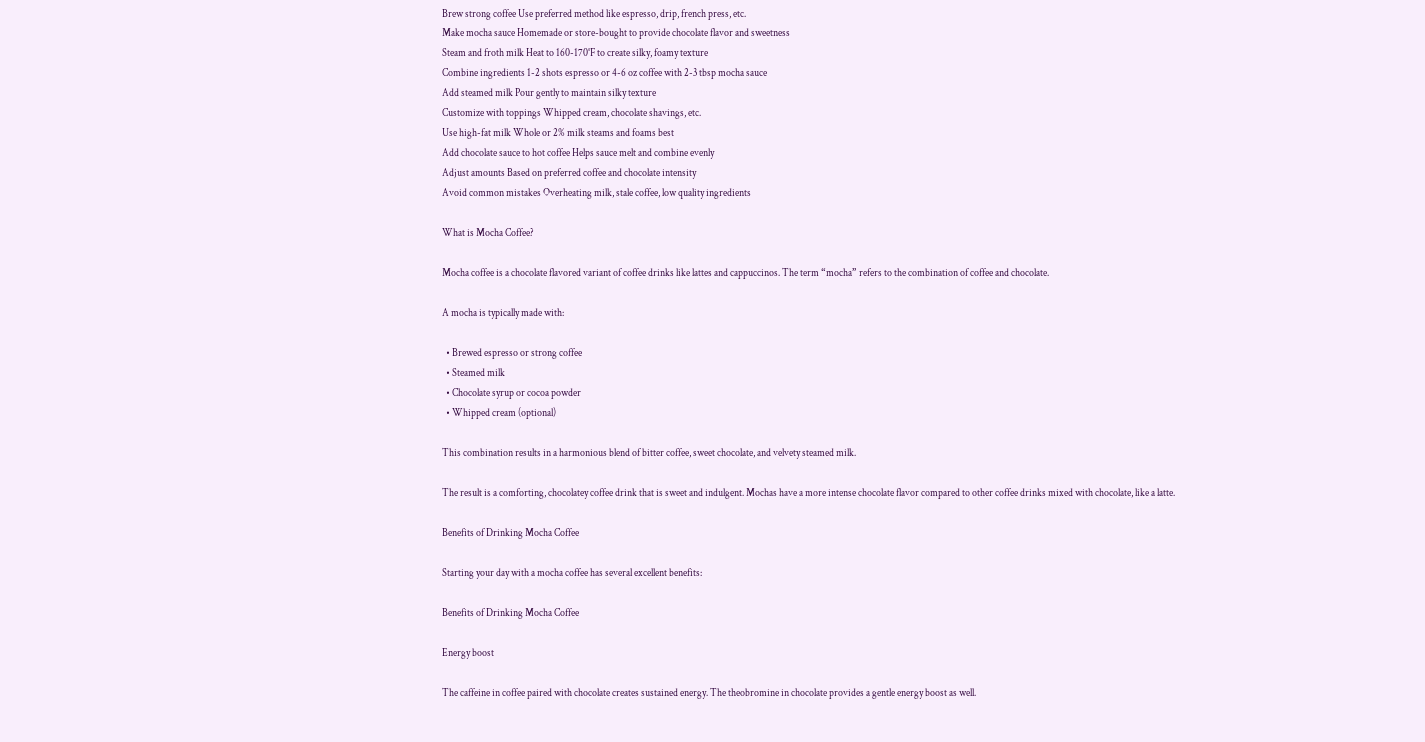Brew strong coffee Use preferred method like espresso, drip, french press, etc.
Make mocha sauce Homemade or store-bought to provide chocolate flavor and sweetness
Steam and froth milk Heat to 160-170°F to create silky, foamy texture
Combine ingredients 1-2 shots espresso or 4-6 oz coffee with 2-3 tbsp mocha sauce
Add steamed milk Pour gently to maintain silky texture
Customize with toppings Whipped cream, chocolate shavings, etc.
Use high-fat milk Whole or 2% milk steams and foams best
Add chocolate sauce to hot coffee Helps sauce melt and combine evenly
Adjust amounts Based on preferred coffee and chocolate intensity
Avoid common mistakes Overheating milk, stale coffee, low quality ingredients

What is Mocha Coffee?

Mocha coffee is a chocolate flavored variant of coffee drinks like lattes and cappuccinos. The term “mocha” refers to the combination of coffee and chocolate.

A mocha is typically made with:

  • Brewed espresso or strong coffee
  • Steamed milk
  • Chocolate syrup or cocoa powder
  • Whipped cream (optional)

This combination results in a harmonious blend of bitter coffee, sweet chocolate, and velvety steamed milk.

The result is a comforting, chocolatey coffee drink that is sweet and indulgent. Mochas have a more intense chocolate flavor compared to other coffee drinks mixed with chocolate, like a latte.

Benefits of Drinking Mocha Coffee

Starting your day with a mocha coffee has several excellent benefits:

Benefits of Drinking Mocha Coffee

Energy boost

The caffeine in coffee paired with chocolate creates sustained energy. The theobromine in chocolate provides a gentle energy boost as well.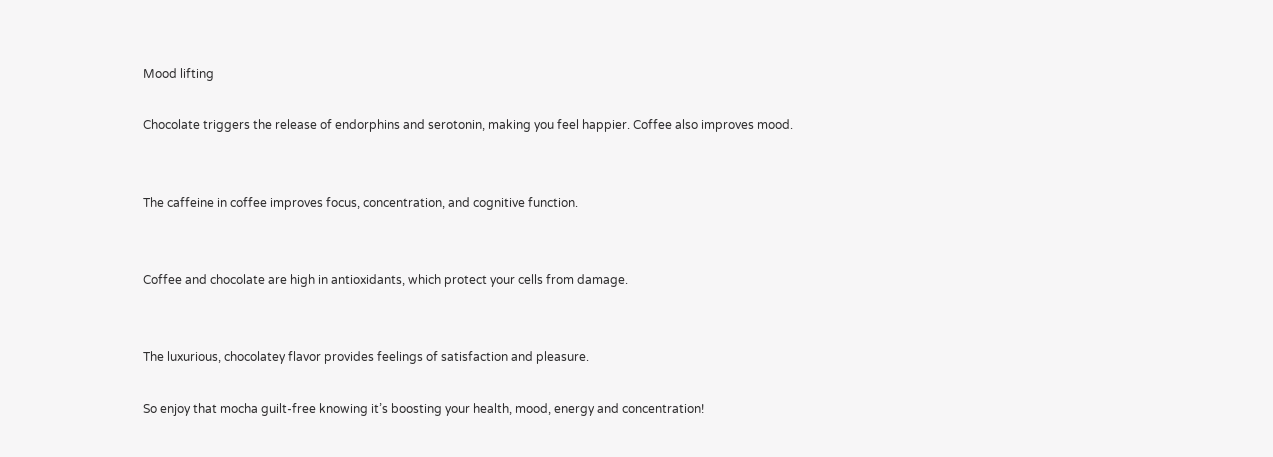Mood lifting

Chocolate triggers the release of endorphins and serotonin, making you feel happier. Coffee also improves mood.


The caffeine in coffee improves focus, concentration, and cognitive function.


Coffee and chocolate are high in antioxidants, which protect your cells from damage.


The luxurious, chocolatey flavor provides feelings of satisfaction and pleasure.

So enjoy that mocha guilt-free knowing it’s boosting your health, mood, energy and concentration!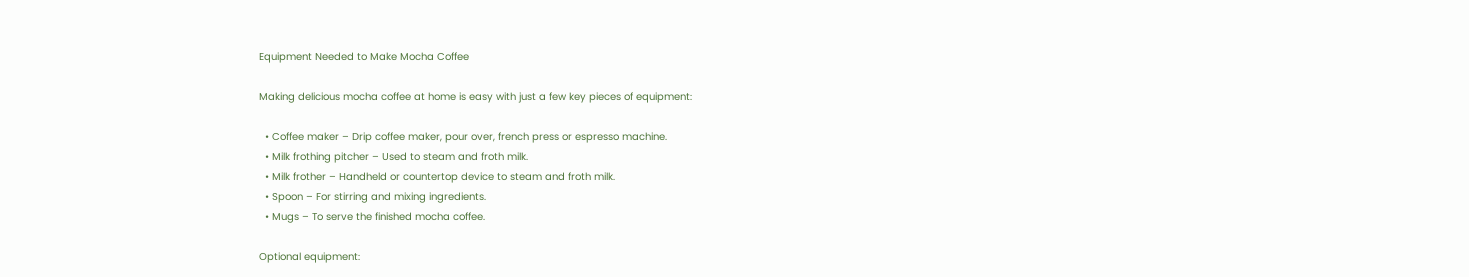Equipment Needed to Make Mocha Coffee

Making delicious mocha coffee at home is easy with just a few key pieces of equipment:

  • Coffee maker – Drip coffee maker, pour over, french press or espresso machine.
  • Milk frothing pitcher – Used to steam and froth milk.
  • Milk frother – Handheld or countertop device to steam and froth milk.
  • Spoon – For stirring and mixing ingredients.
  • Mugs – To serve the finished mocha coffee.

Optional equipment: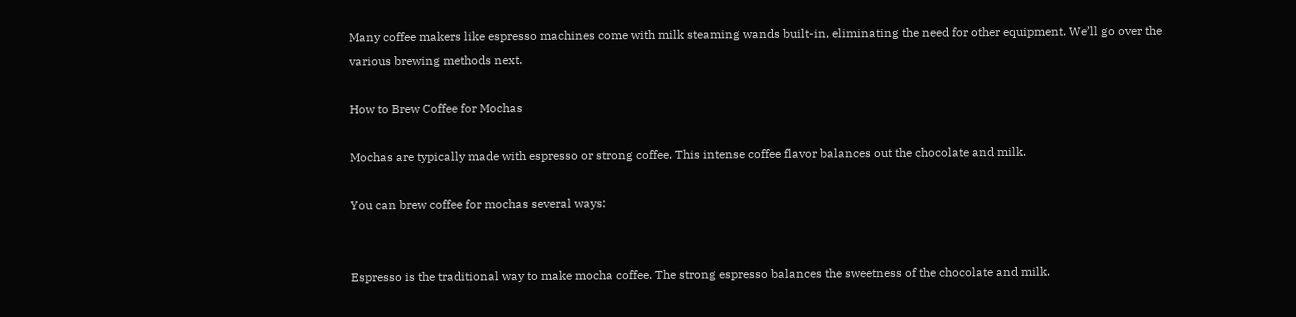Many coffee makers like espresso machines come with milk steaming wands built-in, eliminating the need for other equipment. We’ll go over the various brewing methods next.

How to Brew Coffee for Mochas

Mochas are typically made with espresso or strong coffee. This intense coffee flavor balances out the chocolate and milk.

You can brew coffee for mochas several ways:


Espresso is the traditional way to make mocha coffee. The strong espresso balances the sweetness of the chocolate and milk.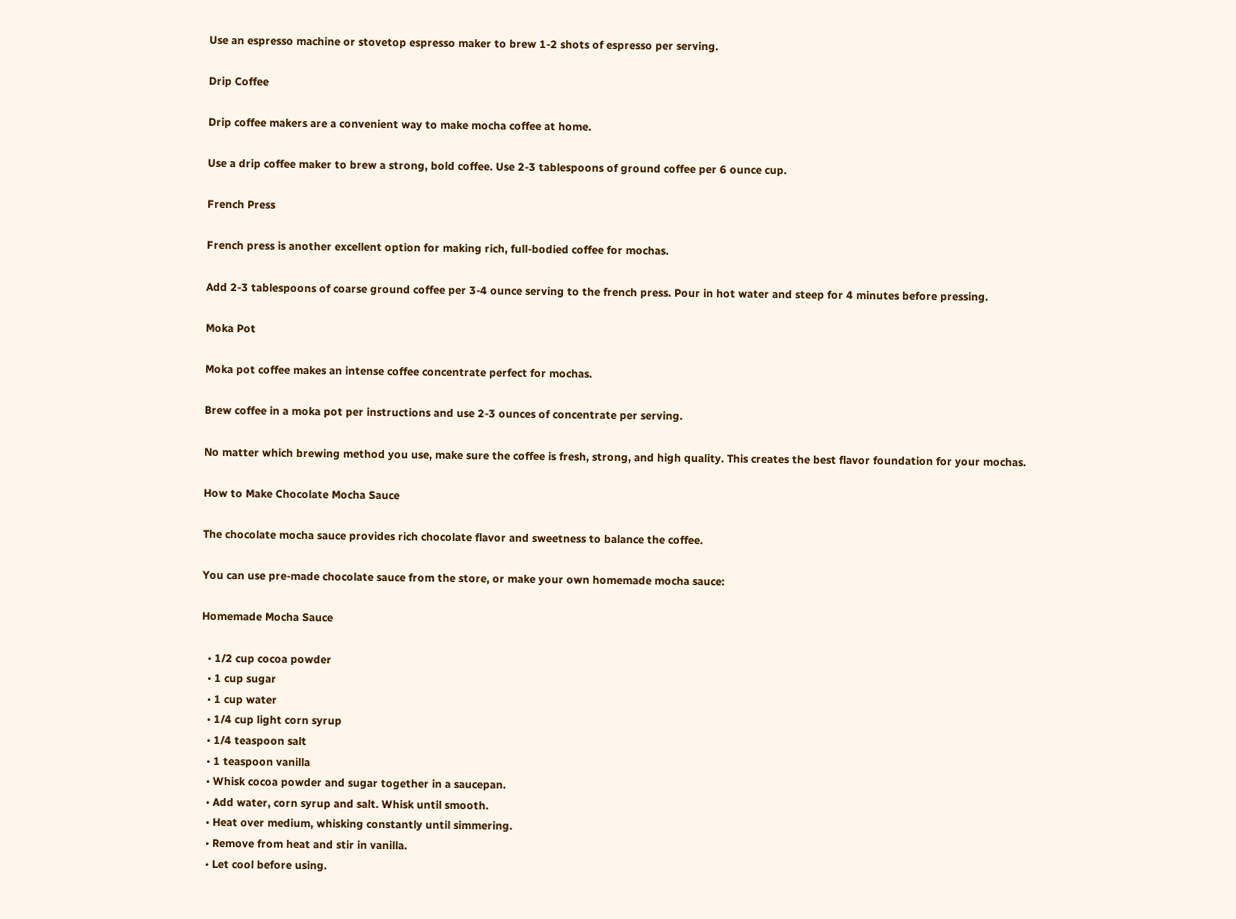Use an espresso machine or stovetop espresso maker to brew 1-2 shots of espresso per serving.

Drip Coffee

Drip coffee makers are a convenient way to make mocha coffee at home.

Use a drip coffee maker to brew a strong, bold coffee. Use 2-3 tablespoons of ground coffee per 6 ounce cup.

French Press

French press is another excellent option for making rich, full-bodied coffee for mochas.

Add 2-3 tablespoons of coarse ground coffee per 3-4 ounce serving to the french press. Pour in hot water and steep for 4 minutes before pressing.

Moka Pot

Moka pot coffee makes an intense coffee concentrate perfect for mochas.

Brew coffee in a moka pot per instructions and use 2-3 ounces of concentrate per serving.

No matter which brewing method you use, make sure the coffee is fresh, strong, and high quality. This creates the best flavor foundation for your mochas.

How to Make Chocolate Mocha Sauce

The chocolate mocha sauce provides rich chocolate flavor and sweetness to balance the coffee.

You can use pre-made chocolate sauce from the store, or make your own homemade mocha sauce:

Homemade Mocha Sauce

  • 1/2 cup cocoa powder
  • 1 cup sugar
  • 1 cup water
  • 1/4 cup light corn syrup
  • 1/4 teaspoon salt
  • 1 teaspoon vanilla
  • Whisk cocoa powder and sugar together in a saucepan.
  • Add water, corn syrup and salt. Whisk until smooth.
  • Heat over medium, whisking constantly until simmering.
  • Remove from heat and stir in vanilla.
  • Let cool before using.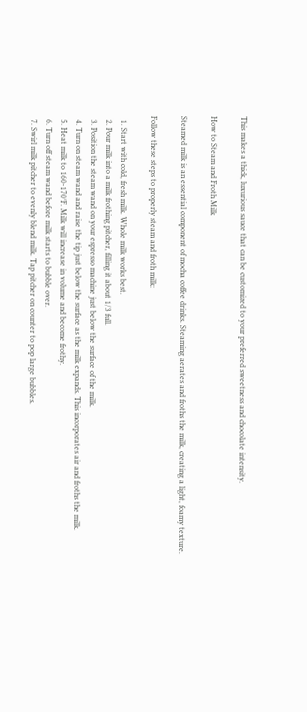This makes a thick, luxurious sauce that can be customized to your preferred sweetness and chocolate intensity.

How to Steam and Froth Milk

Steamed milk is an essential component of mocha coffee drinks. Steaming aerates and froths the milk, creating a light, foamy texture.

Follow these steps to properly steam and froth milk:

  1. Start with cold, fresh milk. Whole milk works best.
  2. Pour milk into a milk frothing pitcher, filling it about 1/3 full.
  3. Position the steam wand on your espresso machine just below the surface of the milk.
  4. Turn on steam wand and raise the tip just below the surface as the milk expands. This incorporates air and froths the milk.
  5. Heat milk to 160-170°F. Milk will increase in volume and become frothy.
  6. Turn off steam wand before milk starts to bubble over.
  7. Swirl milk pitcher to evenly blend milk. Tap pitcher on counter to pop large bubbles.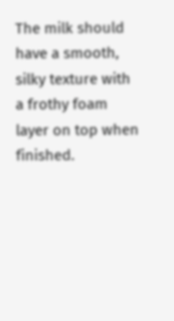The milk should have a smooth, silky texture with a frothy foam layer on top when finished.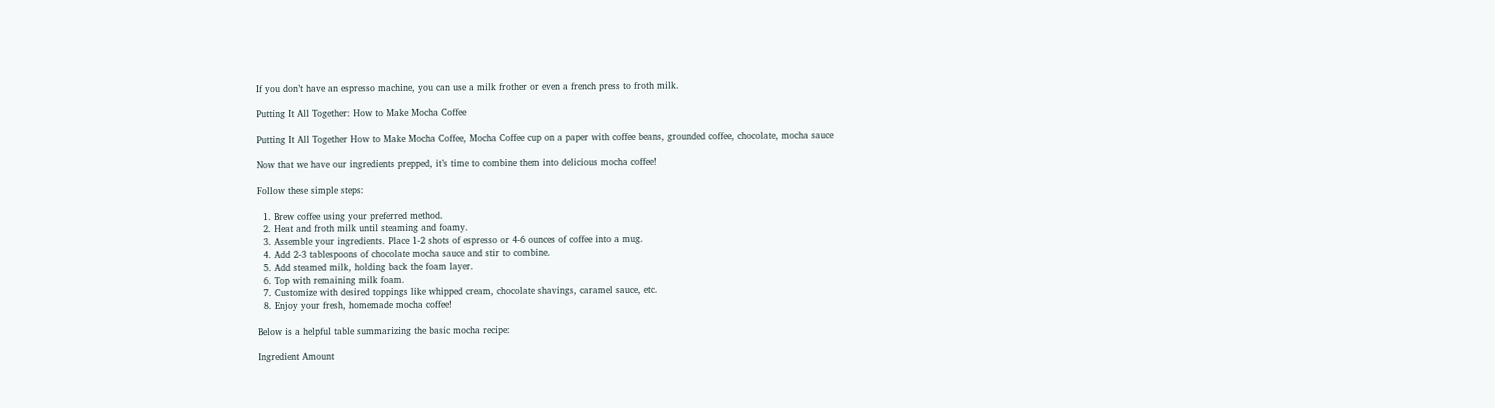If you don’t have an espresso machine, you can use a milk frother or even a french press to froth milk.

Putting It All Together: How to Make Mocha Coffee

Putting It All Together How to Make Mocha Coffee, Mocha Coffee cup on a paper with coffee beans, grounded coffee, chocolate, mocha sauce

Now that we have our ingredients prepped, it’s time to combine them into delicious mocha coffee!

Follow these simple steps:

  1. Brew coffee using your preferred method.
  2. Heat and froth milk until steaming and foamy.
  3. Assemble your ingredients. Place 1-2 shots of espresso or 4-6 ounces of coffee into a mug.
  4. Add 2-3 tablespoons of chocolate mocha sauce and stir to combine.
  5. Add steamed milk, holding back the foam layer.
  6. Top with remaining milk foam.
  7. Customize with desired toppings like whipped cream, chocolate shavings, caramel sauce, etc.
  8. Enjoy your fresh, homemade mocha coffee!

Below is a helpful table summarizing the basic mocha recipe:

Ingredient Amount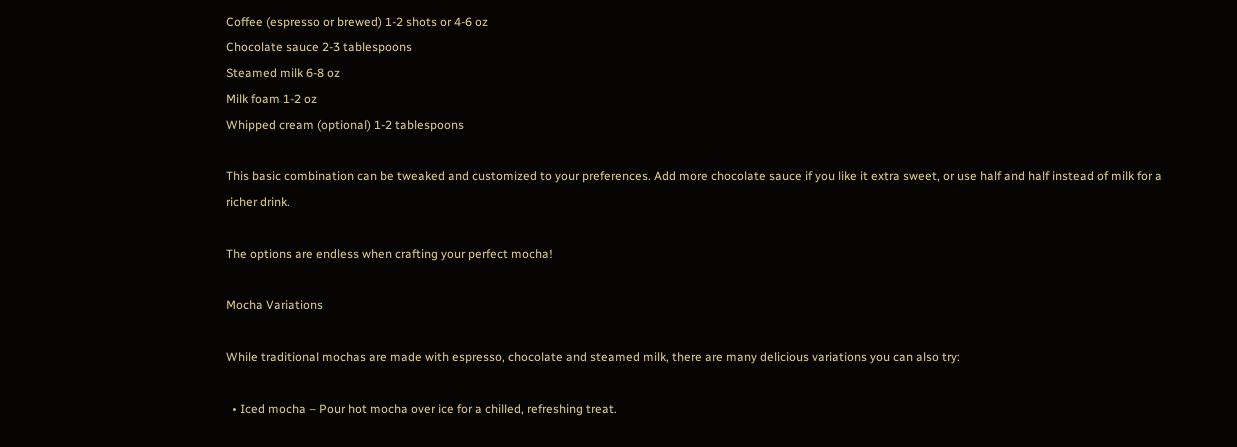Coffee (espresso or brewed) 1-2 shots or 4-6 oz
Chocolate sauce 2-3 tablespoons
Steamed milk 6-8 oz
Milk foam 1-2 oz
Whipped cream (optional) 1-2 tablespoons

This basic combination can be tweaked and customized to your preferences. Add more chocolate sauce if you like it extra sweet, or use half and half instead of milk for a richer drink.

The options are endless when crafting your perfect mocha!

Mocha Variations

While traditional mochas are made with espresso, chocolate and steamed milk, there are many delicious variations you can also try:

  • Iced mocha – Pour hot mocha over ice for a chilled, refreshing treat.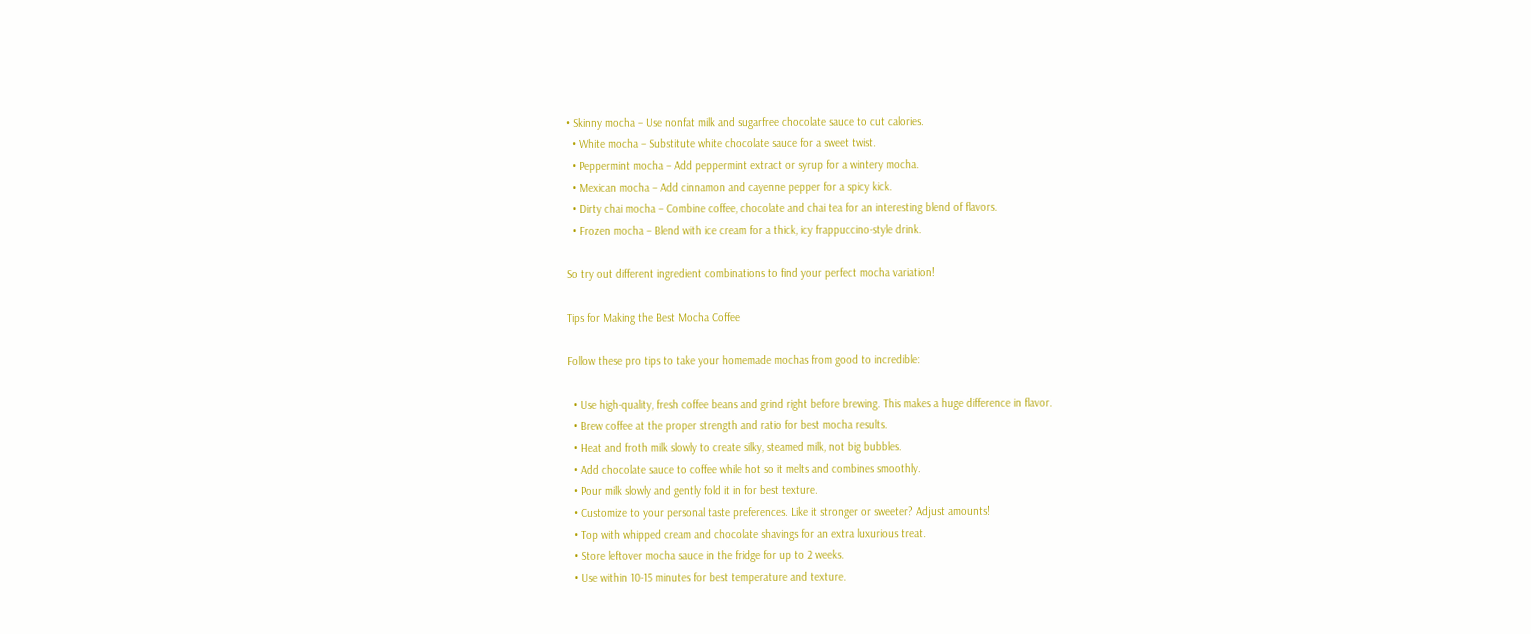• Skinny mocha – Use nonfat milk and sugarfree chocolate sauce to cut calories.
  • White mocha – Substitute white chocolate sauce for a sweet twist.
  • Peppermint mocha – Add peppermint extract or syrup for a wintery mocha.
  • Mexican mocha – Add cinnamon and cayenne pepper for a spicy kick.
  • Dirty chai mocha – Combine coffee, chocolate and chai tea for an interesting blend of flavors.
  • Frozen mocha – Blend with ice cream for a thick, icy frappuccino-style drink.

So try out different ingredient combinations to find your perfect mocha variation!

Tips for Making the Best Mocha Coffee

Follow these pro tips to take your homemade mochas from good to incredible:

  • Use high-quality, fresh coffee beans and grind right before brewing. This makes a huge difference in flavor.
  • Brew coffee at the proper strength and ratio for best mocha results.
  • Heat and froth milk slowly to create silky, steamed milk, not big bubbles.
  • Add chocolate sauce to coffee while hot so it melts and combines smoothly.
  • Pour milk slowly and gently fold it in for best texture.
  • Customize to your personal taste preferences. Like it stronger or sweeter? Adjust amounts!
  • Top with whipped cream and chocolate shavings for an extra luxurious treat.
  • Store leftover mocha sauce in the fridge for up to 2 weeks.
  • Use within 10-15 minutes for best temperature and texture.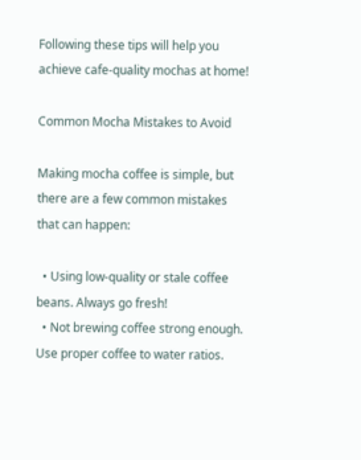Following these tips will help you achieve cafe-quality mochas at home!

Common Mocha Mistakes to Avoid

Making mocha coffee is simple, but there are a few common mistakes that can happen:

  • Using low-quality or stale coffee beans. Always go fresh!
  • Not brewing coffee strong enough. Use proper coffee to water ratios.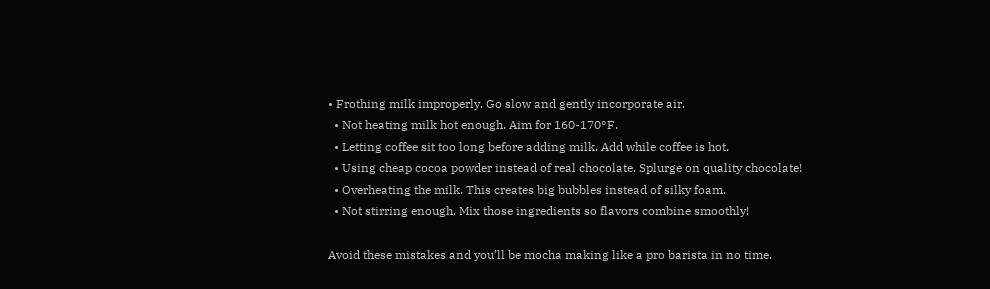• Frothing milk improperly. Go slow and gently incorporate air.
  • Not heating milk hot enough. Aim for 160-170°F.
  • Letting coffee sit too long before adding milk. Add while coffee is hot.
  • Using cheap cocoa powder instead of real chocolate. Splurge on quality chocolate!
  • Overheating the milk. This creates big bubbles instead of silky foam.
  • Not stirring enough. Mix those ingredients so flavors combine smoothly!

Avoid these mistakes and you’ll be mocha making like a pro barista in no time.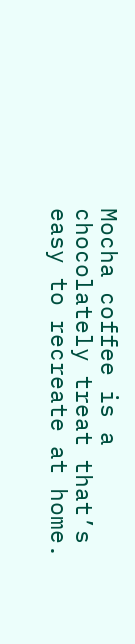Mocha coffee is a chocolately treat that’s easy to recreate at home.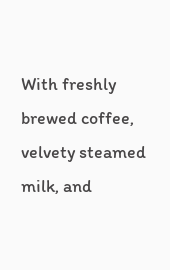With freshly brewed coffee, velvety steamed milk, and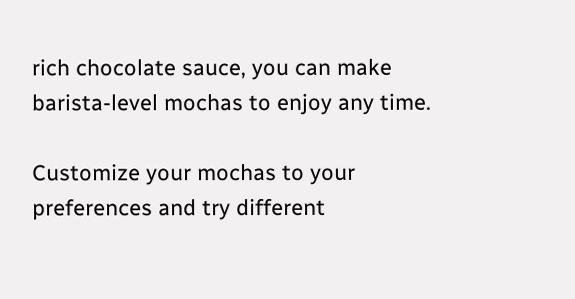rich chocolate sauce, you can make barista-level mochas to enjoy any time.

Customize your mochas to your preferences and try different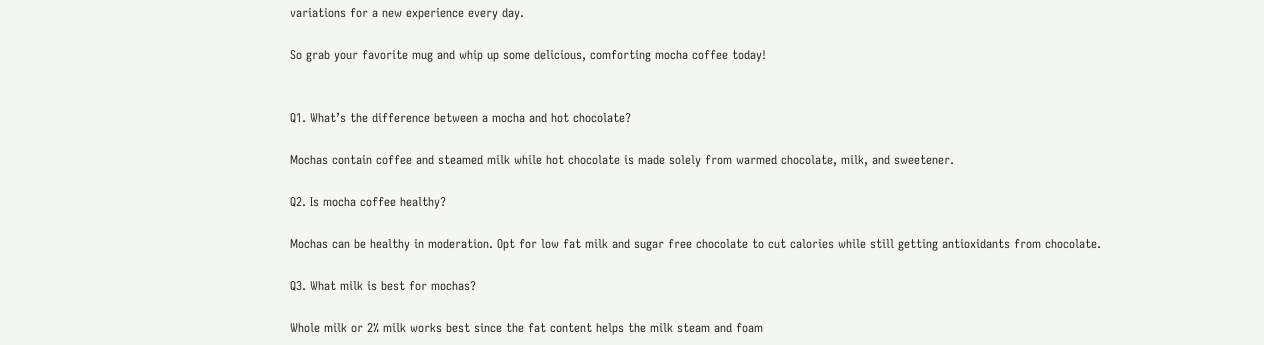variations for a new experience every day.

So grab your favorite mug and whip up some delicious, comforting mocha coffee today!


Q1. What’s the difference between a mocha and hot chocolate?

Mochas contain coffee and steamed milk while hot chocolate is made solely from warmed chocolate, milk, and sweetener.

Q2. Is mocha coffee healthy?

Mochas can be healthy in moderation. Opt for low fat milk and sugar free chocolate to cut calories while still getting antioxidants from chocolate.

Q3. What milk is best for mochas?

Whole milk or 2% milk works best since the fat content helps the milk steam and foam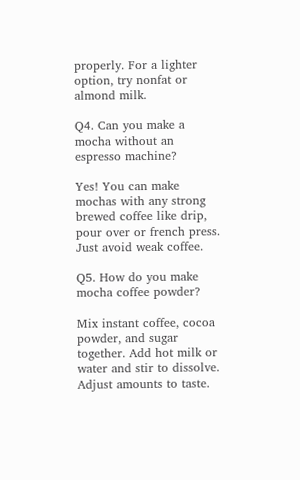properly. For a lighter option, try nonfat or almond milk.

Q4. Can you make a mocha without an espresso machine?

Yes! You can make mochas with any strong brewed coffee like drip, pour over or french press. Just avoid weak coffee.

Q5. How do you make mocha coffee powder?

Mix instant coffee, cocoa powder, and sugar together. Add hot milk or water and stir to dissolve. Adjust amounts to taste.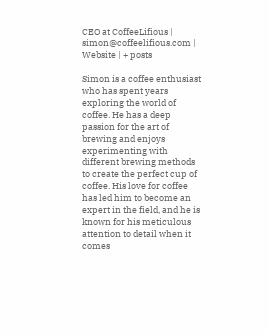CEO at CoffeeLifious | simon@coffeelifious.com | Website | + posts

Simon is a coffee enthusiast who has spent years exploring the world of coffee. He has a deep passion for the art of brewing and enjoys experimenting with different brewing methods to create the perfect cup of coffee. His love for coffee has led him to become an expert in the field, and he is known for his meticulous attention to detail when it comes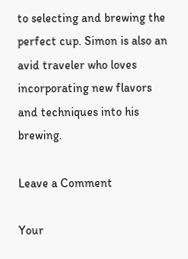to selecting and brewing the perfect cup. Simon is also an avid traveler who loves incorporating new flavors and techniques into his brewing.

Leave a Comment

Your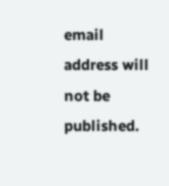email address will not be published.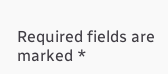Required fields are marked *